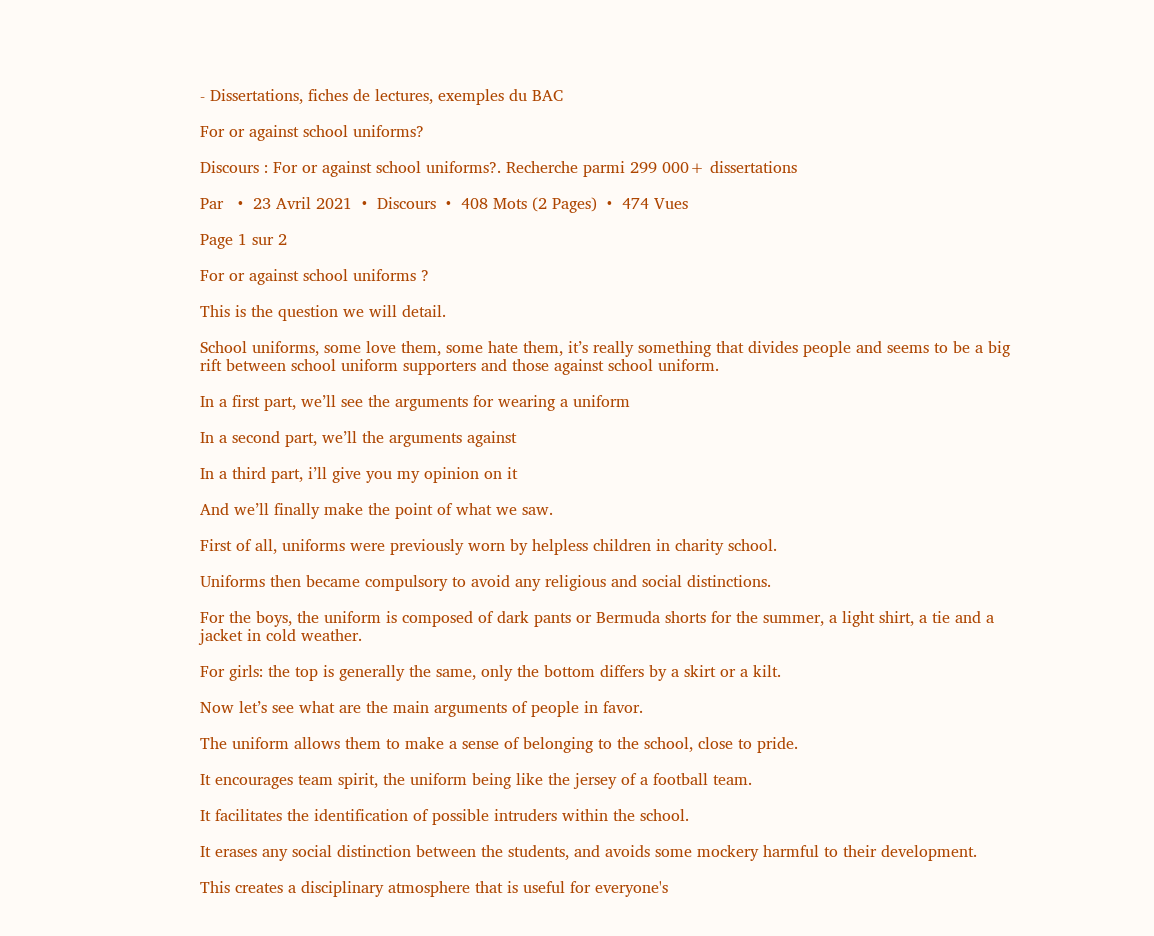- Dissertations, fiches de lectures, exemples du BAC

For or against school uniforms?

Discours : For or against school uniforms?. Recherche parmi 299 000+ dissertations

Par   •  23 Avril 2021  •  Discours  •  408 Mots (2 Pages)  •  474 Vues

Page 1 sur 2

For or against school uniforms ?

This is the question we will detail.

School uniforms, some love them, some hate them, it’s really something that divides people and seems to be a big rift between school uniform supporters and those against school uniform.

In a first part, we’ll see the arguments for wearing a uniform

In a second part, we’ll the arguments against

In a third part, i’ll give you my opinion on it

And we’ll finally make the point of what we saw.

First of all, uniforms were previously worn by helpless children in charity school.

Uniforms then became compulsory to avoid any religious and social distinctions.

For the boys, the uniform is composed of dark pants or Bermuda shorts for the summer, a light shirt, a tie and a jacket in cold weather.

For girls: the top is generally the same, only the bottom differs by a skirt or a kilt.

Now let’s see what are the main arguments of people in favor.

The uniform allows them to make a sense of belonging to the school, close to pride.

It encourages team spirit, the uniform being like the jersey of a football team.

It facilitates the identification of possible intruders within the school.

It erases any social distinction between the students, and avoids some mockery harmful to their development.

This creates a disciplinary atmosphere that is useful for everyone's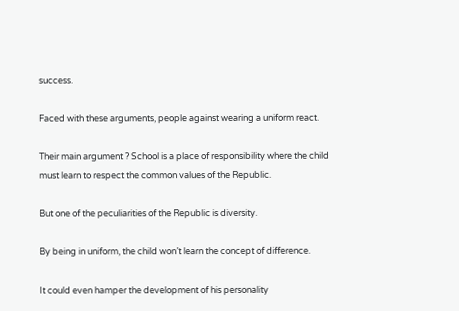success.

Faced with these arguments, people against wearing a uniform react.

Their main argument ? School is a place of responsibility where the child must learn to respect the common values of the Republic.

But one of the peculiarities of the Republic is diversity.

By being in uniform, the child won’t learn the concept of difference.

It could even hamper the development of his personality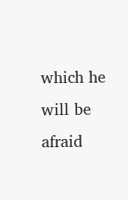which he will be afraid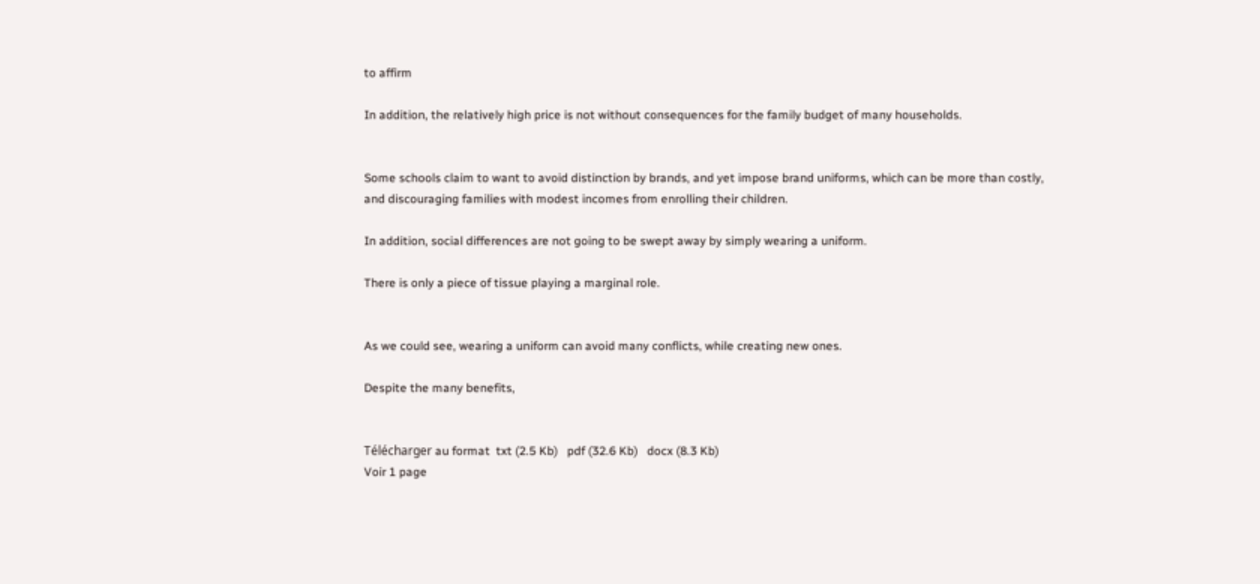to affirm

In addition, the relatively high price is not without consequences for the family budget of many households.


Some schools claim to want to avoid distinction by brands, and yet impose brand uniforms, which can be more than costly, and discouraging families with modest incomes from enrolling their children.

In addition, social differences are not going to be swept away by simply wearing a uniform.

There is only a piece of tissue playing a marginal role.


As we could see, wearing a uniform can avoid many conflicts, while creating new ones.

Despite the many benefits,


Télécharger au format  txt (2.5 Kb)   pdf (32.6 Kb)   docx (8.3 Kb)
Voir 1 page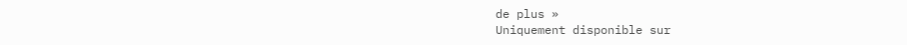de plus »
Uniquement disponible sur